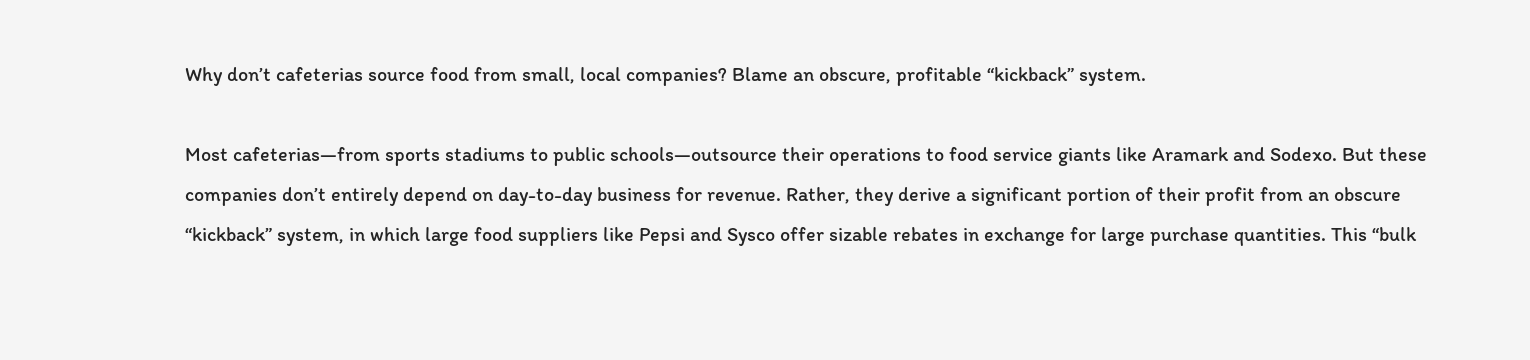Why don’t cafeterias source food from small, local companies? Blame an obscure, profitable “kickback” system.

Most cafeterias—from sports stadiums to public schools—outsource their operations to food service giants like Aramark and Sodexo. But these companies don’t entirely depend on day-to-day business for revenue. Rather, they derive a significant portion of their profit from an obscure “kickback” system, in which large food suppliers like Pepsi and Sysco offer sizable rebates in exchange for large purchase quantities. This “bulk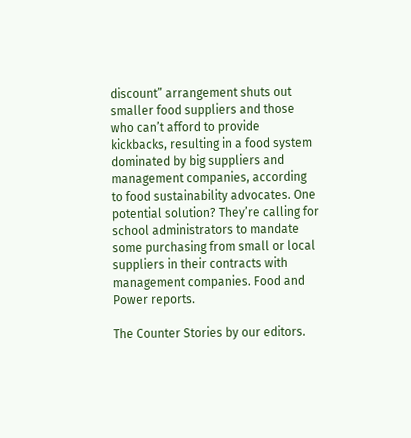discount” arrangement shuts out smaller food suppliers and those who can’t afford to provide kickbacks, resulting in a food system dominated by big suppliers and management companies, according to food sustainability advocates. One potential solution? They’re calling for school administrators to mandate some purchasing from small or local suppliers in their contracts with management companies. Food and Power reports.

The Counter Stories by our editors.